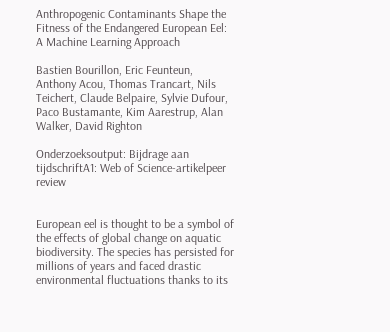Anthropogenic Contaminants Shape the Fitness of the Endangered European Eel: A Machine Learning Approach

Bastien Bourillon, Eric Feunteun, Anthony Acou, Thomas Trancart, Nils Teichert, Claude Belpaire, Sylvie Dufour, Paco Bustamante, Kim Aarestrup, Alan Walker, David Righton

Onderzoeksoutput: Bijdrage aan tijdschriftA1: Web of Science-artikelpeer review


European eel is thought to be a symbol of the effects of global change on aquatic biodiversity. The species has persisted for millions of years and faced drastic environmental fluctuations thanks to its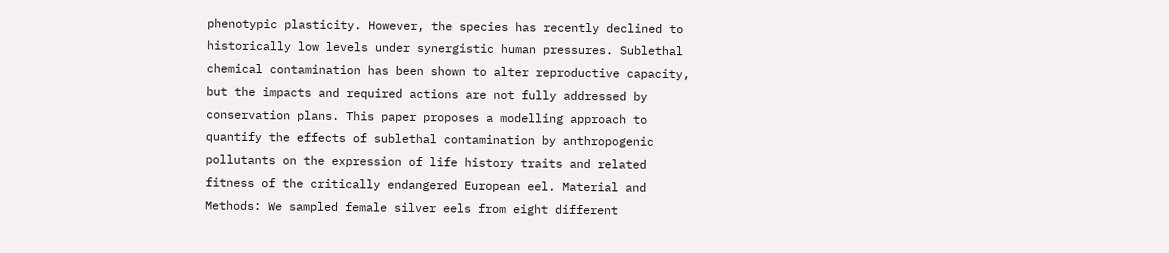phenotypic plasticity. However, the species has recently declined to historically low levels under synergistic human pressures. Sublethal chemical contamination has been shown to alter reproductive capacity, but the impacts and required actions are not fully addressed by conservation plans. This paper proposes a modelling approach to quantify the effects of sublethal contamination by anthropogenic pollutants on the expression of life history traits and related fitness of the critically endangered European eel. Material and Methods: We sampled female silver eels from eight different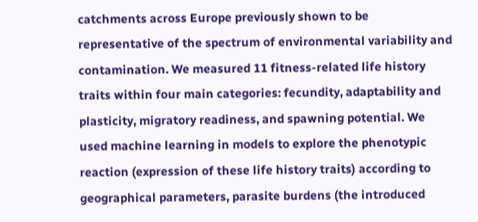catchments across Europe previously shown to be representative of the spectrum of environmental variability and contamination. We measured 11 fitness-related life history traits within four main categories: fecundity, adaptability and plasticity, migratory readiness, and spawning potential. We used machine learning in models to explore the phenotypic reaction (expression of these life history traits) according to geographical parameters, parasite burdens (the introduced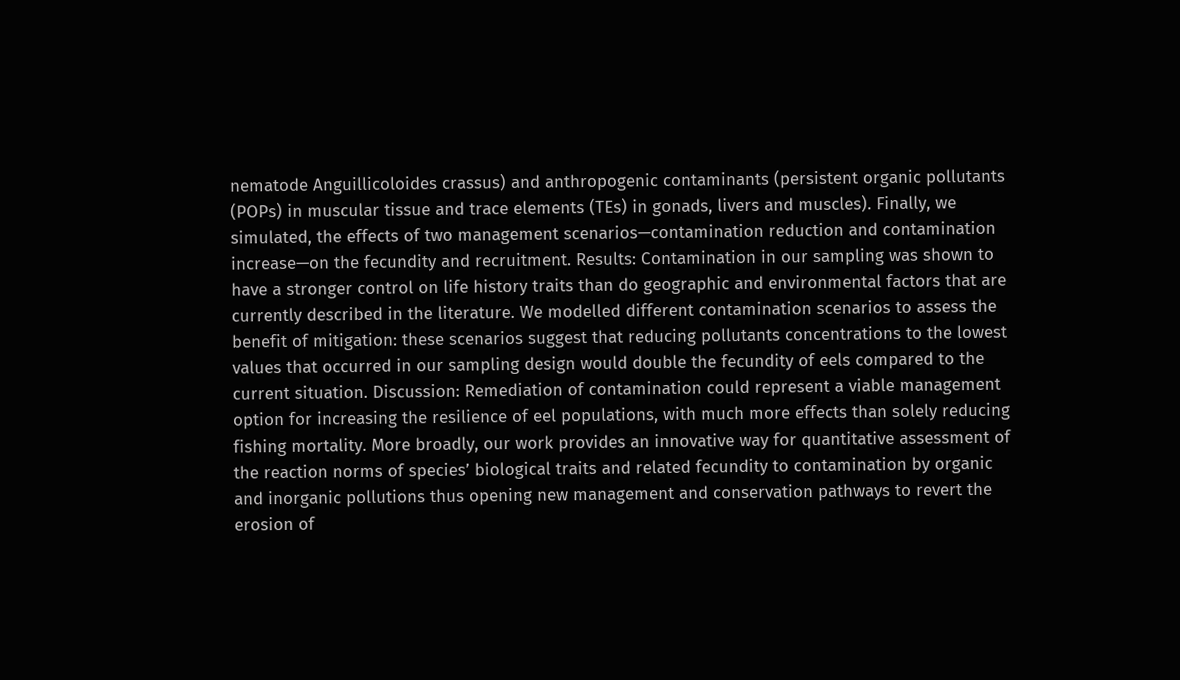nematode Anguillicoloides crassus) and anthropogenic contaminants (persistent organic pollutants (POPs) in muscular tissue and trace elements (TEs) in gonads, livers and muscles). Finally, we simulated, the effects of two management scenarios—contamination reduction and contamination increase—on the fecundity and recruitment. Results: Contamination in our sampling was shown to have a stronger control on life history traits than do geographic and environmental factors that are currently described in the literature. We modelled different contamination scenarios to assess the benefit of mitigation: these scenarios suggest that reducing pollutants concentrations to the lowest values that occurred in our sampling design would double the fecundity of eels compared to the current situation. Discussion: Remediation of contamination could represent a viable management option for increasing the resilience of eel populations, with much more effects than solely reducing fishing mortality. More broadly, our work provides an innovative way for quantitative assessment of the reaction norms of species’ biological traits and related fecundity to contamination by organic and inorganic pollutions thus opening new management and conservation pathways to revert the erosion of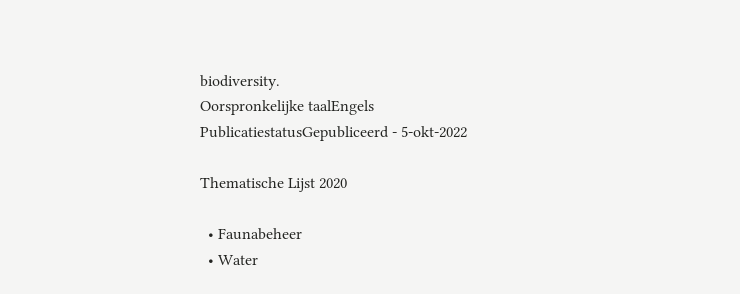biodiversity.
Oorspronkelijke taalEngels
PublicatiestatusGepubliceerd - 5-okt-2022

Thematische Lijst 2020

  • Faunabeheer
  • Water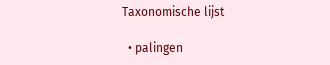Taxonomische lijst

  • palingen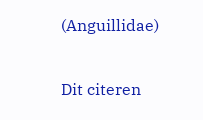(Anguillidae)

Dit citeren